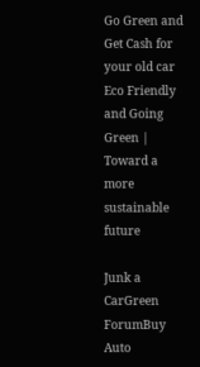Go Green and Get Cash for your old car
Eco Friendly and Going Green | Toward a more sustainable future

Junk a CarGreen ForumBuy Auto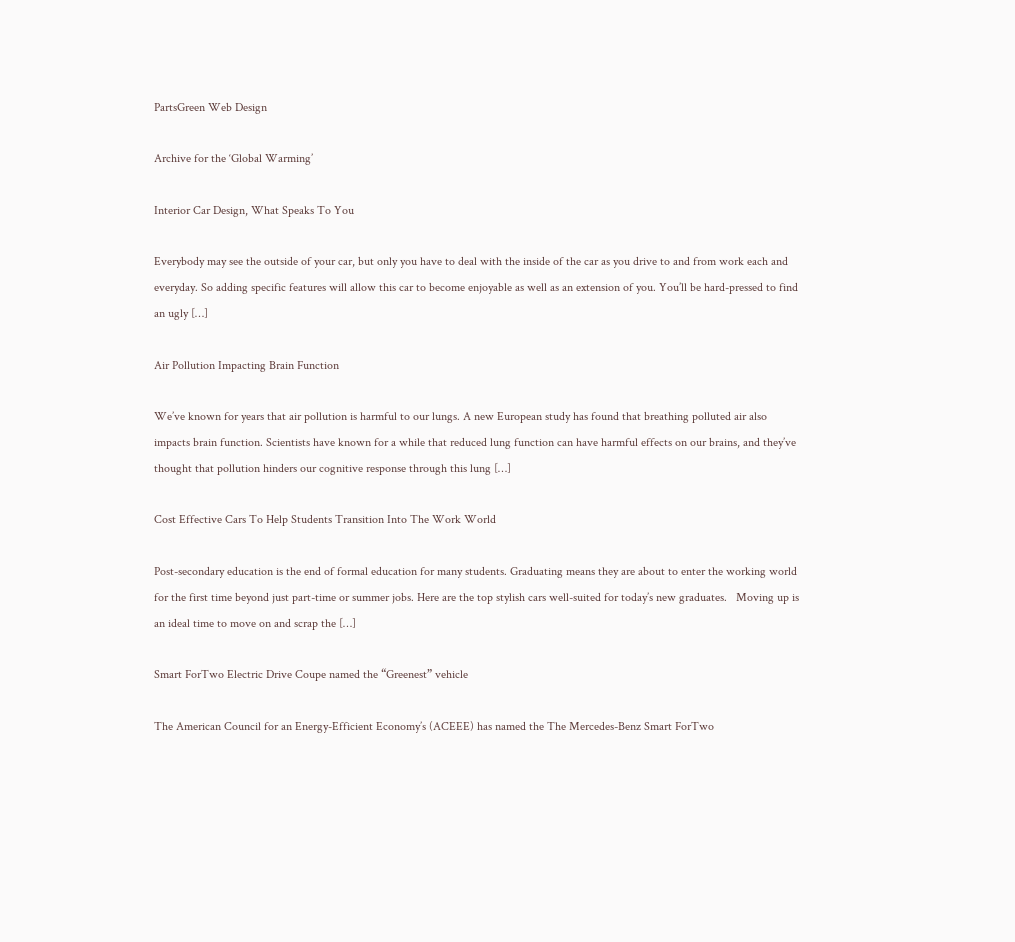PartsGreen Web Design

Archive for the ‘Global Warming’

Interior Car Design, What Speaks To You

Everybody may see the outside of your car, but only you have to deal with the inside of the car as you drive to and from work each and everyday. So adding specific features will allow this car to become enjoyable as well as an extension of you. You’ll be hard-pressed to find an ugly […]

Air Pollution Impacting Brain Function

We’ve known for years that air pollution is harmful to our lungs. A new European study has found that breathing polluted air also impacts brain function. Scientists have known for a while that reduced lung function can have harmful effects on our brains, and they’ve thought that pollution hinders our cognitive response through this lung […]

Cost Effective Cars To Help Students Transition Into The Work World

Post-secondary education is the end of formal education for many students. Graduating means they are about to enter the working world for the first time beyond just part-time or summer jobs. Here are the top stylish cars well-suited for today’s new graduates.   Moving up is an ideal time to move on and scrap the […]

Smart ForTwo Electric Drive Coupe named the “Greenest” vehicle

The American Council for an Energy-Efficient Economy’s (ACEEE) has named the The Mercedes-Benz Smart ForTwo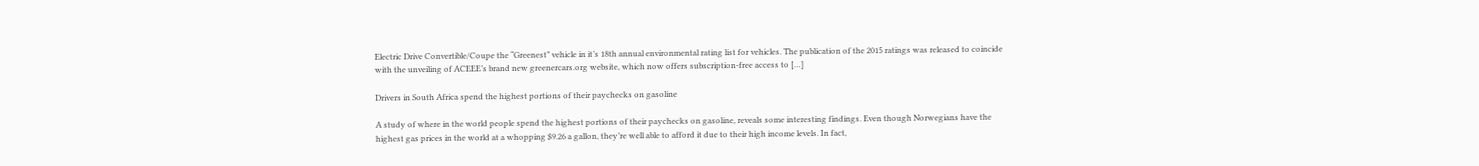Electric Drive Convertible/Coupe the “Greenest” vehicle in it’s 18th annual environmental rating list for vehicles. The publication of the 2015 ratings was released to coincide with the unveiling of ACEEE’s brand new greenercars.org website, which now offers subscription-free access to […]

Drivers in South Africa spend the highest portions of their paychecks on gasoline

A study of where in the world people spend the highest portions of their paychecks on gasoline, reveals some interesting findings. Even though Norwegians have the highest gas prices in the world at a whopping $9.26 a gallon, they’re well able to afford it due to their high income levels. In fact,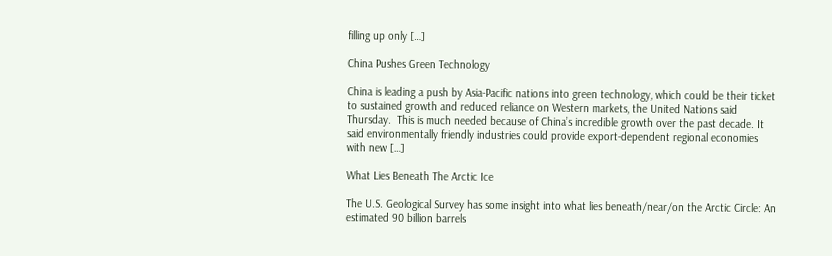filling up only […]

China Pushes Green Technology

China is leading a push by Asia-Pacific nations into green technology, which could be their ticket to sustained growth and reduced reliance on Western markets, the United Nations said Thursday.  This is much needed because of China’s incredible growth over the past decade. It said environmentally friendly industries could provide export-dependent regional economies with new […]

What Lies Beneath The Arctic Ice

The U.S. Geological Survey has some insight into what lies beneath/near/on the Arctic Circle: An estimated 90 billion barrels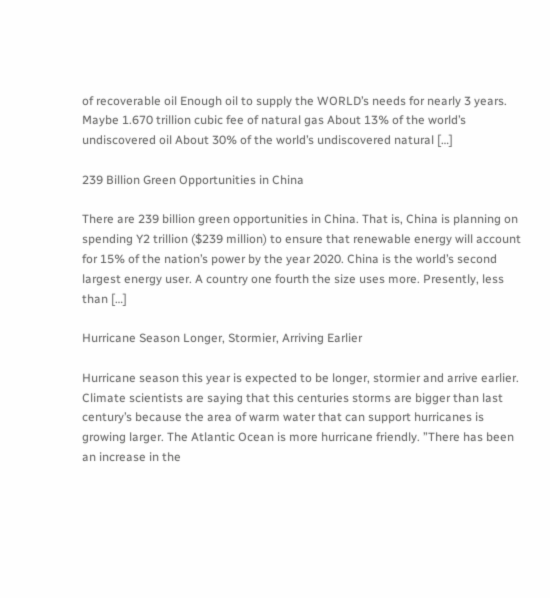of recoverable oil Enough oil to supply the WORLD’s needs for nearly 3 years. Maybe 1.670 trillion cubic fee of natural gas About 13% of the world’s undiscovered oil About 30% of the world’s undiscovered natural […]

239 Billion Green Opportunities in China

There are 239 billion green opportunities in China. That is, China is planning on spending Y2 trillion ($239 million) to ensure that renewable energy will account for 15% of the nation’s power by the year 2020. China is the world’s second largest energy user. A country one fourth the size uses more. Presently, less than […]

Hurricane Season Longer, Stormier, Arriving Earlier

Hurricane season this year is expected to be longer, stormier and arrive earlier. Climate scientists are saying that this centuries storms are bigger than last century’s because the area of warm water that can support hurricanes is growing larger. The Atlantic Ocean is more hurricane friendly. ”There has been an increase in the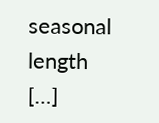seasonal length […]